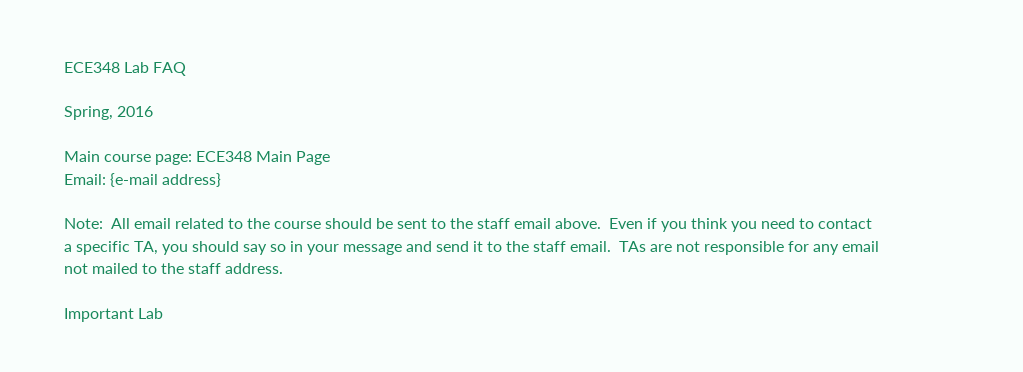ECE348 Lab FAQ

Spring, 2016

Main course page: ECE348 Main Page
Email: {e-mail address}

Note:  All email related to the course should be sent to the staff email above.  Even if you think you need to contact a specific TA, you should say so in your message and send it to the staff email.  TAs are not responsible for any email not mailed to the staff address.

Important Lab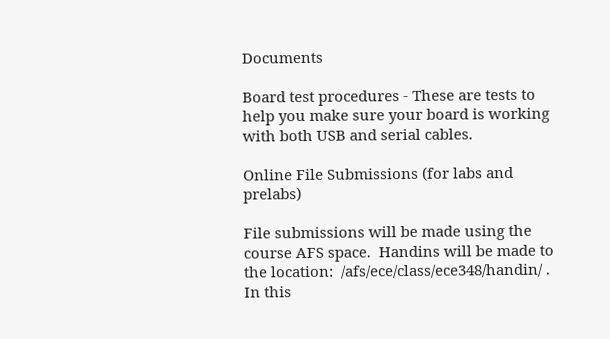Documents

Board test procedures - These are tests to help you make sure your board is working with both USB and serial cables.

Online File Submissions (for labs and prelabs)

File submissions will be made using the course AFS space.  Handins will be made to the location:  /afs/ece/class/ece348/handin/ . In this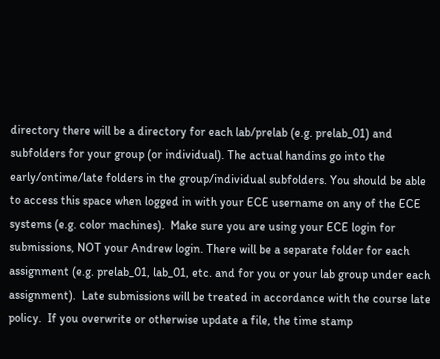directory there will be a directory for each lab/prelab (e.g. prelab_01) and subfolders for your group (or individual). The actual handins go into the early/ontime/late folders in the group/individual subfolders. You should be able to access this space when logged in with your ECE username on any of the ECE systems (e.g. color machines).  Make sure you are using your ECE login for submissions, NOT your Andrew login. There will be a separate folder for each assignment (e.g. prelab_01, lab_01, etc. and for you or your lab group under each assignment).  Late submissions will be treated in accordance with the course late policy.  If you overwrite or otherwise update a file, the time stamp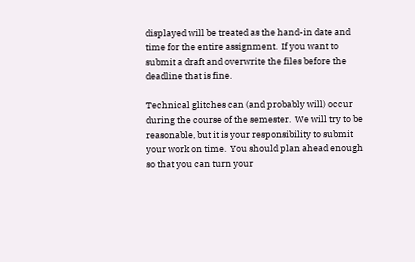displayed will be treated as the hand-in date and time for the entire assignment.  If you want to submit a draft and overwrite the files before the deadline that is fine.

Technical glitches can (and probably will) occur during the course of the semester.  We will try to be reasonable, but it is your responsibility to submit your work on time.  You should plan ahead enough so that you can turn your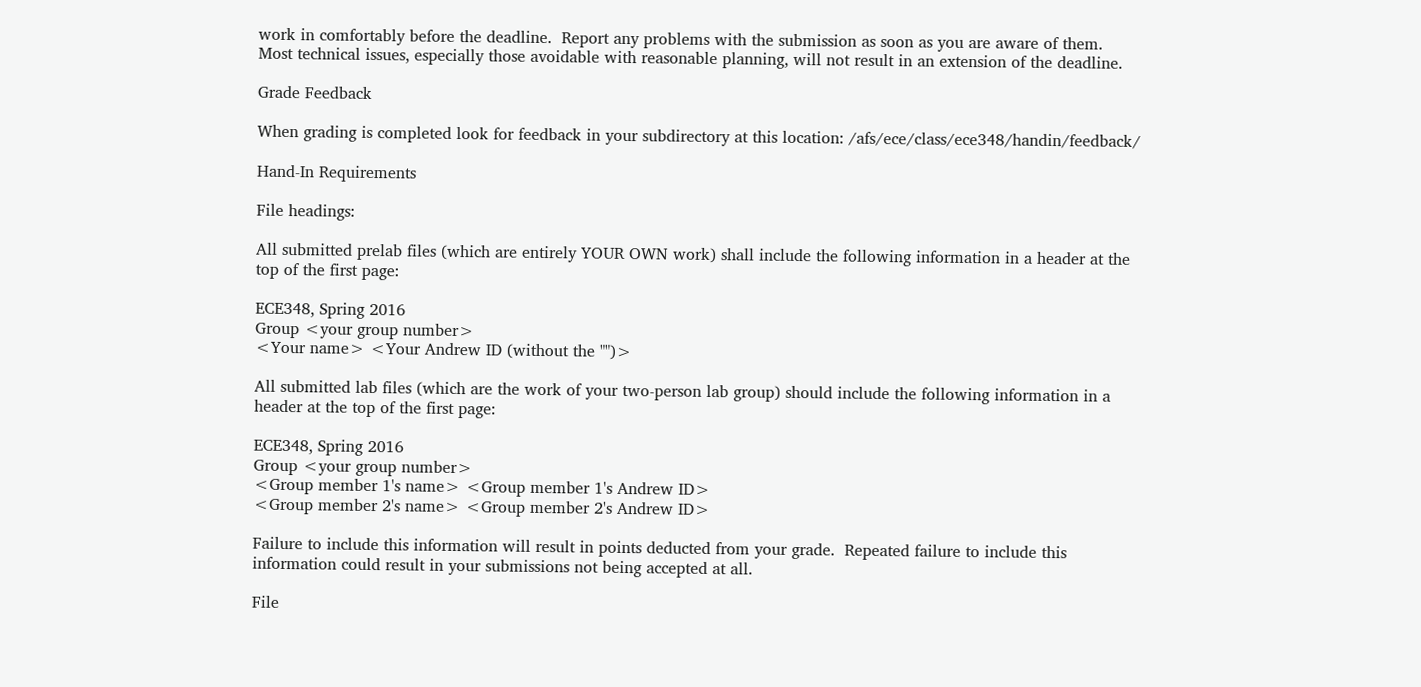work in comfortably before the deadline.  Report any problems with the submission as soon as you are aware of them.  Most technical issues, especially those avoidable with reasonable planning, will not result in an extension of the deadline.

Grade Feedback

When grading is completed look for feedback in your subdirectory at this location: /afs/ece/class/ece348/handin/feedback/

Hand-In Requirements

File headings:

All submitted prelab files (which are entirely YOUR OWN work) shall include the following information in a header at the top of the first page:

ECE348, Spring 2016
Group <your group number>
<Your name> <Your Andrew ID (without the "")>

All submitted lab files (which are the work of your two-person lab group) should include the following information in a header at the top of the first page:

ECE348, Spring 2016
Group <your group number>
<Group member 1's name> <Group member 1's Andrew ID>
<Group member 2's name> <Group member 2's Andrew ID>

Failure to include this information will result in points deducted from your grade.  Repeated failure to include this information could result in your submissions not being accepted at all.

File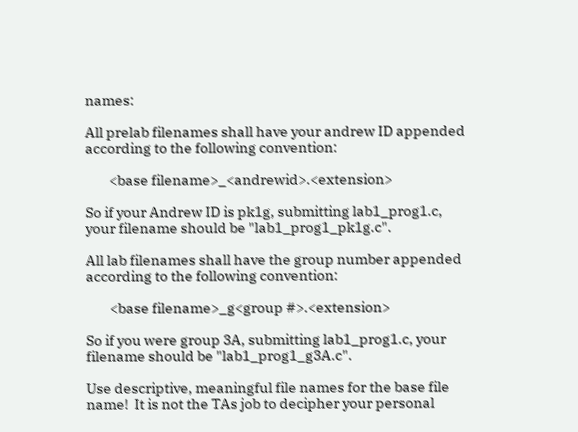names:

All prelab filenames shall have your andrew ID appended according to the following convention:

        <base filename>_<andrewid>.<extension>

So if your Andrew ID is pk1g, submitting lab1_prog1.c, your filename should be "lab1_prog1_pk1g.c".

All lab filenames shall have the group number appended according to the following convention:

        <base filename>_g<group #>.<extension>

So if you were group 3A, submitting lab1_prog1.c, your filename should be "lab1_prog1_g3A.c".

Use descriptive, meaningful file names for the base file name!  It is not the TAs job to decipher your personal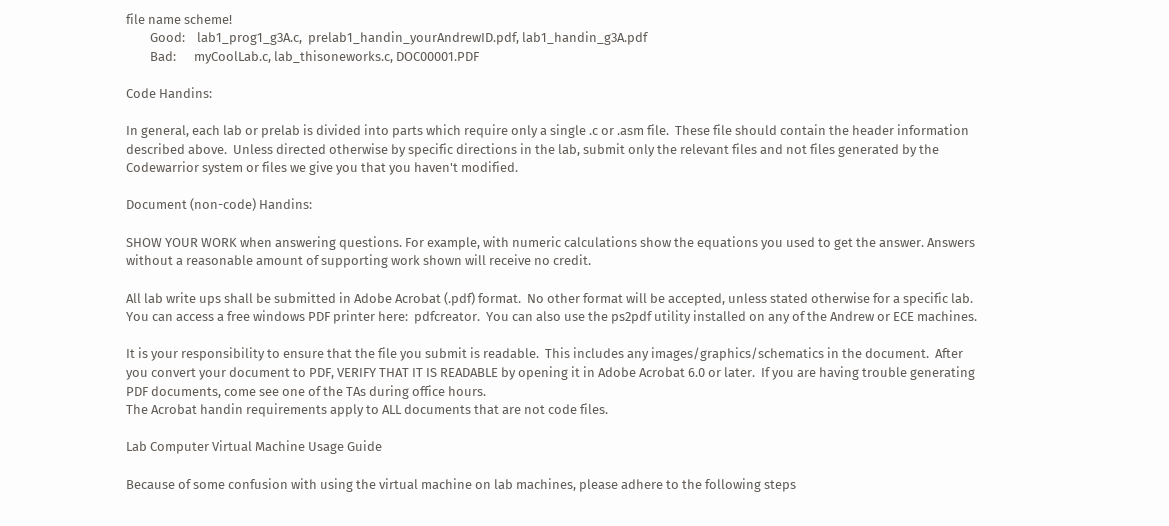file name scheme!
        Good:    lab1_prog1_g3A.c,  prelab1_handin_yourAndrewID.pdf, lab1_handin_g3A.pdf
        Bad:      myCoolLab.c, lab_thisoneworks.c, DOC00001.PDF

Code Handins:

In general, each lab or prelab is divided into parts which require only a single .c or .asm file.  These file should contain the header information described above.  Unless directed otherwise by specific directions in the lab, submit only the relevant files and not files generated by the Codewarrior system or files we give you that you haven't modified.

Document (non-code) Handins:

SHOW YOUR WORK when answering questions. For example, with numeric calculations show the equations you used to get the answer. Answers without a reasonable amount of supporting work shown will receive no credit.

All lab write ups shall be submitted in Adobe Acrobat (.pdf) format.  No other format will be accepted, unless stated otherwise for a specific lab.  You can access a free windows PDF printer here:  pdfcreator.  You can also use the ps2pdf utility installed on any of the Andrew or ECE machines.

It is your responsibility to ensure that the file you submit is readable.  This includes any images/graphics/schematics in the document.  After you convert your document to PDF, VERIFY THAT IT IS READABLE by opening it in Adobe Acrobat 6.0 or later.  If you are having trouble generating PDF documents, come see one of the TAs during office hours.
The Acrobat handin requirements apply to ALL documents that are not code files.

Lab Computer Virtual Machine Usage Guide

Because of some confusion with using the virtual machine on lab machines, please adhere to the following steps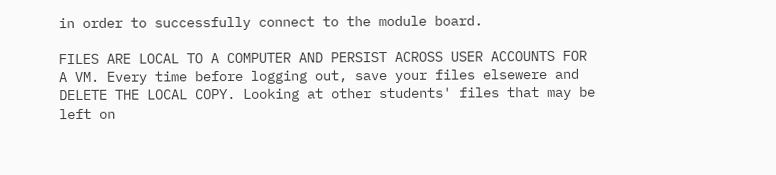in order to successfully connect to the module board.

FILES ARE LOCAL TO A COMPUTER AND PERSIST ACROSS USER ACCOUNTS FOR A VM. Every time before logging out, save your files elsewere and DELETE THE LOCAL COPY. Looking at other students' files that may be left on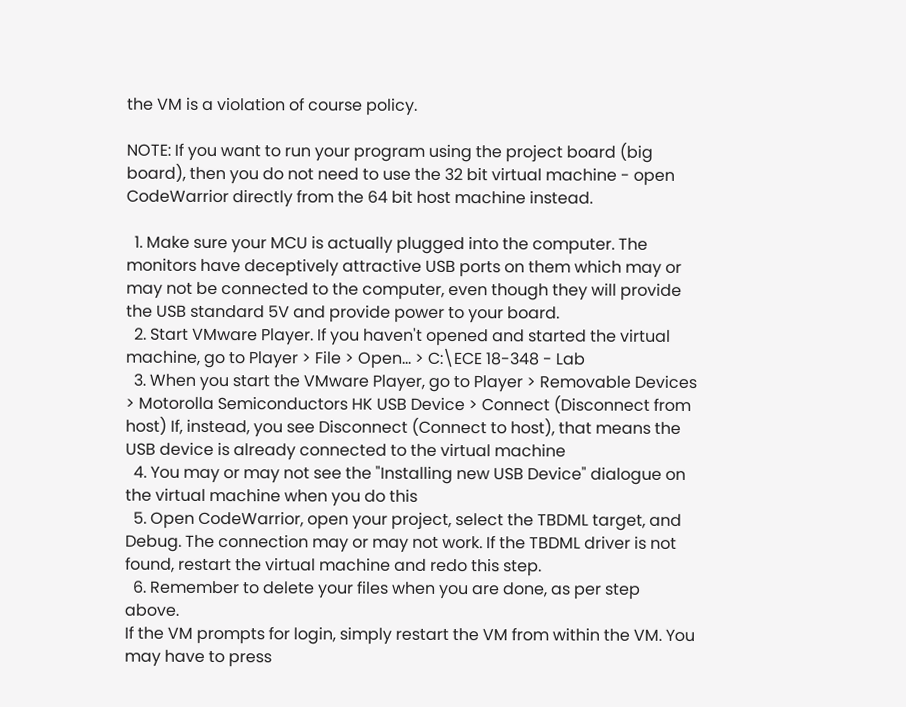the VM is a violation of course policy.

NOTE: If you want to run your program using the project board (big board), then you do not need to use the 32 bit virtual machine - open CodeWarrior directly from the 64 bit host machine instead.

  1. Make sure your MCU is actually plugged into the computer. The monitors have deceptively attractive USB ports on them which may or may not be connected to the computer, even though they will provide the USB standard 5V and provide power to your board.
  2. Start VMware Player. If you haven't opened and started the virtual machine, go to Player > File > Open... > C:\ECE 18-348 - Lab
  3. When you start the VMware Player, go to Player > Removable Devices > Motorolla Semiconductors HK USB Device > Connect (Disconnect from host) If, instead, you see Disconnect (Connect to host), that means the USB device is already connected to the virtual machine
  4. You may or may not see the "Installing new USB Device" dialogue on the virtual machine when you do this
  5. Open CodeWarrior, open your project, select the TBDML target, and Debug. The connection may or may not work. If the TBDML driver is not found, restart the virtual machine and redo this step.
  6. Remember to delete your files when you are done, as per step above.
If the VM prompts for login, simply restart the VM from within the VM. You may have to press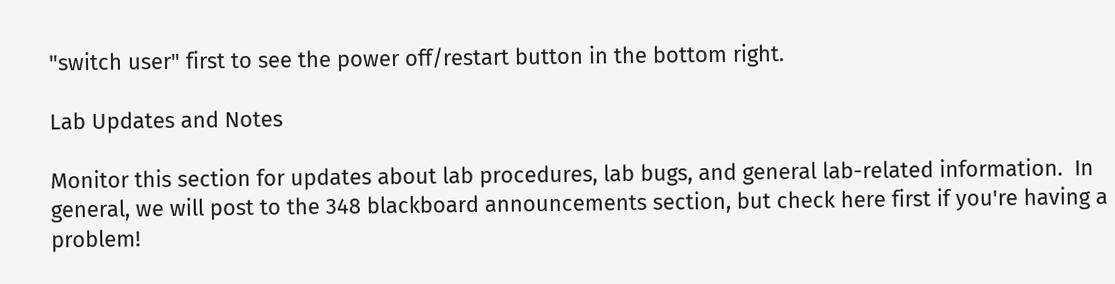"switch user" first to see the power off/restart button in the bottom right.

Lab Updates and Notes

Monitor this section for updates about lab procedures, lab bugs, and general lab-related information.  In general, we will post to the 348 blackboard announcements section, but check here first if you're having a problem!